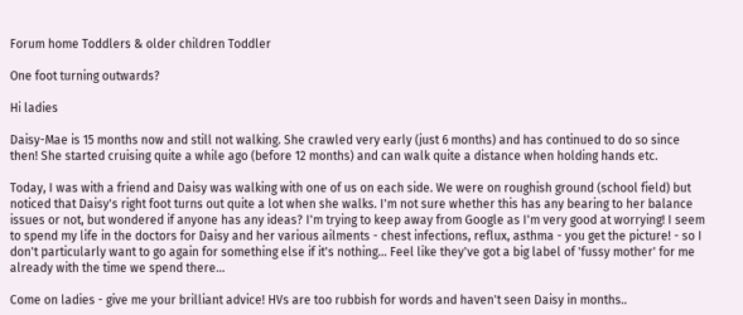Forum home Toddlers & older children Toddler

One foot turning outwards?

Hi ladies

Daisy-Mae is 15 months now and still not walking. She crawled very early (just 6 months) and has continued to do so since then! She started cruising quite a while ago (before 12 months) and can walk quite a distance when holding hands etc.

Today, I was with a friend and Daisy was walking with one of us on each side. We were on roughish ground (school field) but noticed that Daisy's right foot turns out quite a lot when she walks. I'm not sure whether this has any bearing to her balance issues or not, but wondered if anyone has any ideas? I'm trying to keep away from Google as I'm very good at worrying! I seem to spend my life in the doctors for Daisy and her various ailments - chest infections, reflux, asthma - you get the picture! - so I don't particularly want to go again for something else if it's nothing... Feel like they've got a big label of 'fussy mother' for me already with the time we spend there...

Come on ladies - give me your brilliant advice! HVs are too rubbish for words and haven't seen Daisy in months..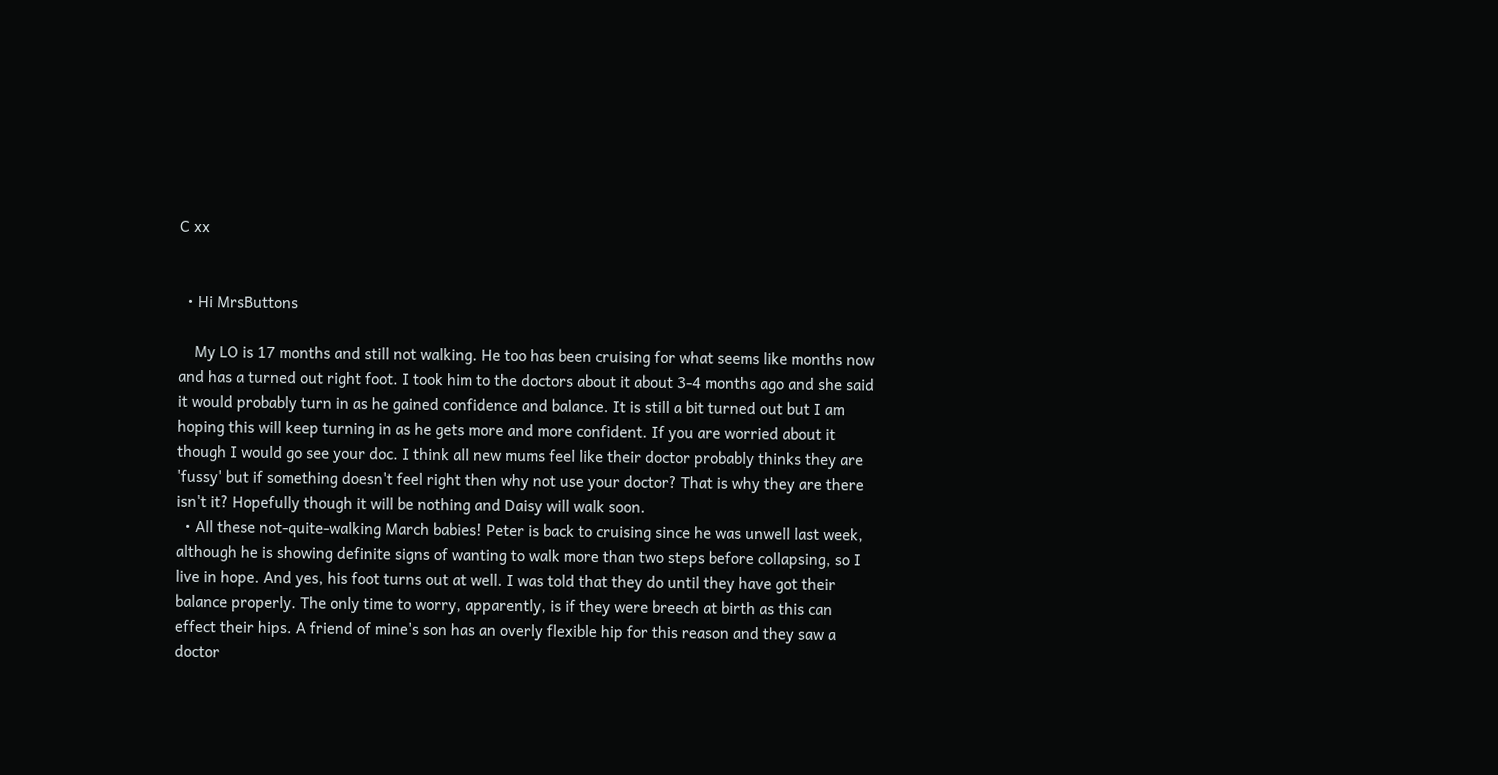C xx


  • Hi MrsButtons

    My LO is 17 months and still not walking. He too has been cruising for what seems like months now and has a turned out right foot. I took him to the doctors about it about 3-4 months ago and she said it would probably turn in as he gained confidence and balance. It is still a bit turned out but I am hoping this will keep turning in as he gets more and more confident. If you are worried about it though I would go see your doc. I think all new mums feel like their doctor probably thinks they are 'fussy' but if something doesn't feel right then why not use your doctor? That is why they are there isn't it? Hopefully though it will be nothing and Daisy will walk soon.
  • All these not-quite-walking March babies! Peter is back to cruising since he was unwell last week, although he is showing definite signs of wanting to walk more than two steps before collapsing, so I live in hope. And yes, his foot turns out at well. I was told that they do until they have got their balance properly. The only time to worry, apparently, is if they were breech at birth as this can effect their hips. A friend of mine's son has an overly flexible hip for this reason and they saw a doctor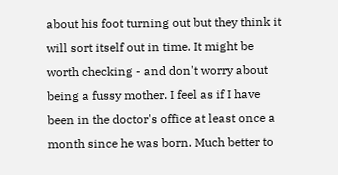about his foot turning out but they think it will sort itself out in time. It might be worth checking - and don't worry about being a fussy mother. I feel as if I have been in the doctor's office at least once a month since he was born. Much better to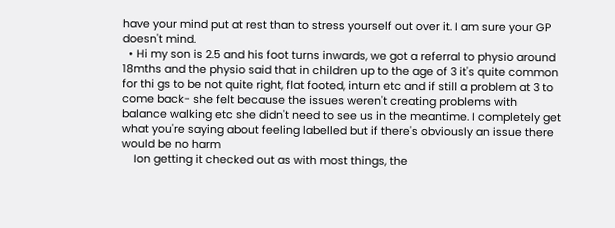have your mind put at rest than to stress yourself out over it. I am sure your GP doesn't mind.
  • Hi my son is 2.5 and his foot turns inwards, we got a referral to physio around 18mths and the physio said that in children up to the age of 3 it's quite common for thi gs to be not quite right, flat footed, inturn etc and if still a problem at 3 to come back- she felt because the issues weren't creating problems with balance walking etc she didn't need to see us in the meantime. I completely get what you're saying about feeling labelled but if there's obviously an issue there would be no harm
    Ion getting it checked out as with most things, the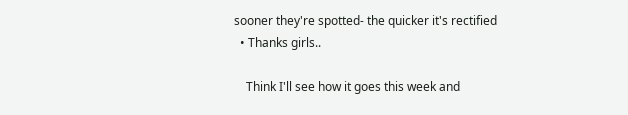sooner they're spotted- the quicker it's rectified
  • Thanks girls..

    Think I'll see how it goes this week and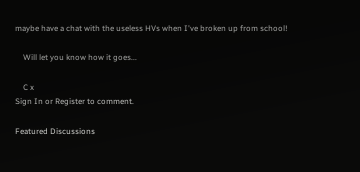maybe have a chat with the useless HVs when I've broken up from school!

    Will let you know how it goes...

    C x
Sign In or Register to comment.

Featured Discussions